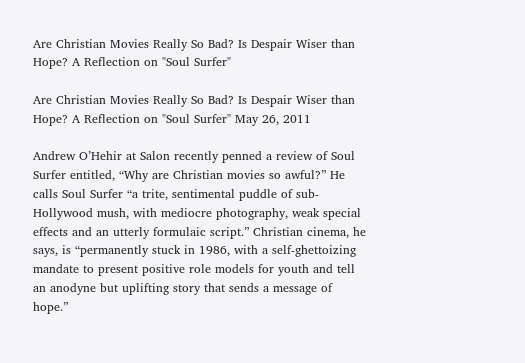Are Christian Movies Really So Bad? Is Despair Wiser than Hope? A Reflection on "Soul Surfer"

Are Christian Movies Really So Bad? Is Despair Wiser than Hope? A Reflection on "Soul Surfer" May 26, 2011

Andrew O’Hehir at Salon recently penned a review of Soul Surfer entitled, “Why are Christian movies so awful?” He calls Soul Surfer “a trite, sentimental puddle of sub-Hollywood mush, with mediocre photography, weak special effects and an utterly formulaic script.” Christian cinema, he says, is “permanently stuck in 1986, with a self-ghettoizing mandate to present positive role models for youth and tell an anodyne but uplifting story that sends a message of hope.”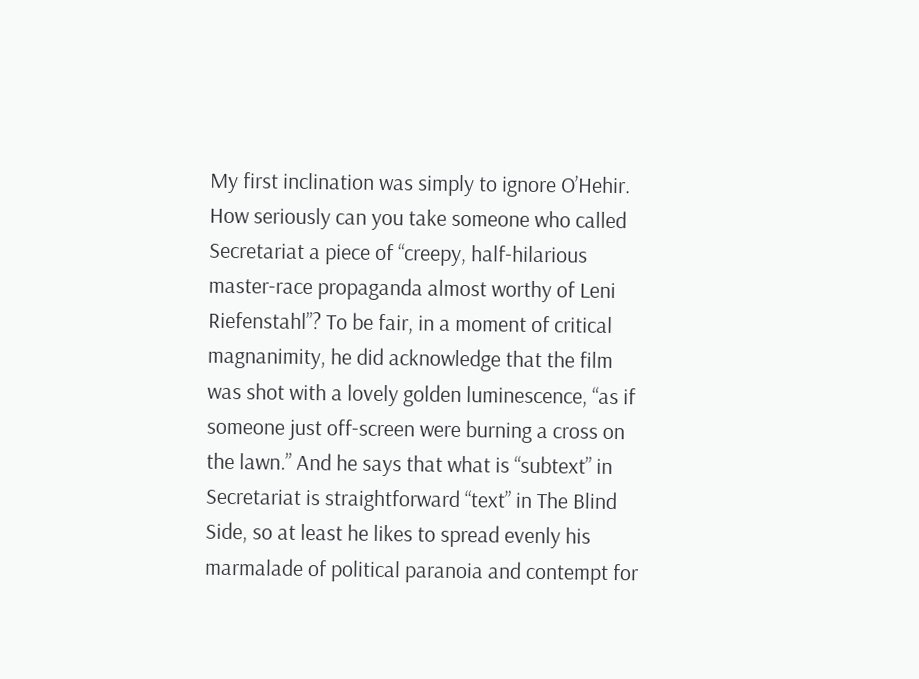My first inclination was simply to ignore O’Hehir. How seriously can you take someone who called Secretariat a piece of “creepy, half-hilarious master-race propaganda almost worthy of Leni Riefenstahl”? To be fair, in a moment of critical magnanimity, he did acknowledge that the film was shot with a lovely golden luminescence, “as if someone just off-screen were burning a cross on the lawn.” And he says that what is “subtext” in Secretariat is straightforward “text” in The Blind Side, so at least he likes to spread evenly his marmalade of political paranoia and contempt for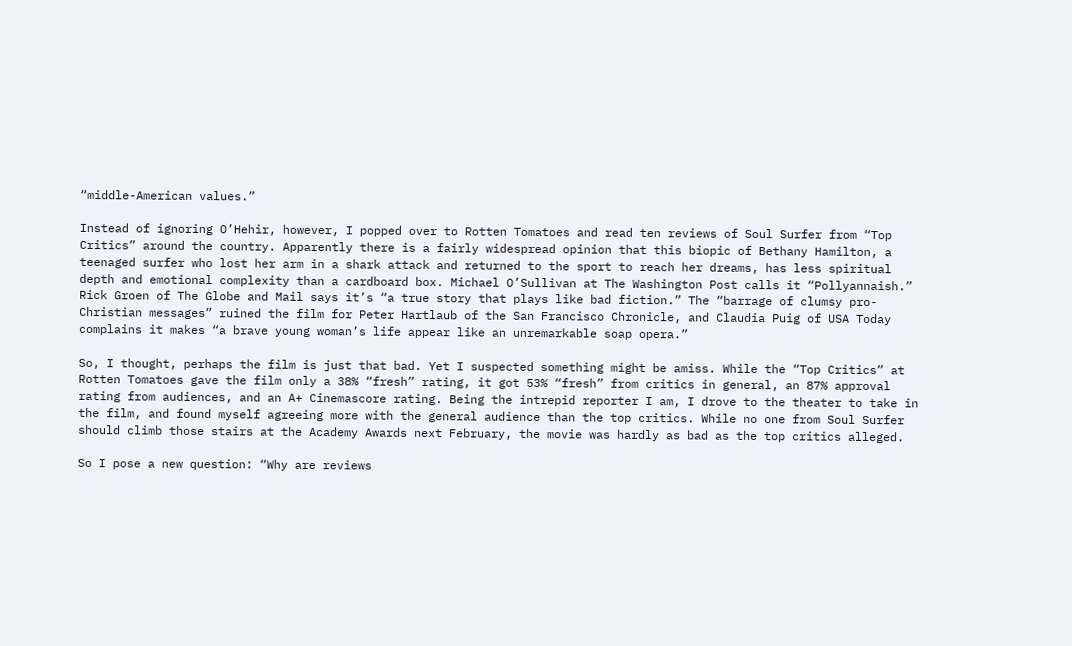“middle-American values.”

Instead of ignoring O’Hehir, however, I popped over to Rotten Tomatoes and read ten reviews of Soul Surfer from “Top Critics” around the country. Apparently there is a fairly widespread opinion that this biopic of Bethany Hamilton, a teenaged surfer who lost her arm in a shark attack and returned to the sport to reach her dreams, has less spiritual depth and emotional complexity than a cardboard box. Michael O’Sullivan at The Washington Post calls it “Pollyannaish.” Rick Groen of The Globe and Mail says it’s “a true story that plays like bad fiction.” The “barrage of clumsy pro-Christian messages” ruined the film for Peter Hartlaub of the San Francisco Chronicle, and Claudia Puig of USA Today complains it makes “a brave young woman’s life appear like an unremarkable soap opera.”

So, I thought, perhaps the film is just that bad. Yet I suspected something might be amiss. While the “Top Critics” at Rotten Tomatoes gave the film only a 38% “fresh” rating, it got 53% “fresh” from critics in general, an 87% approval rating from audiences, and an A+ Cinemascore rating. Being the intrepid reporter I am, I drove to the theater to take in the film, and found myself agreeing more with the general audience than the top critics. While no one from Soul Surfer should climb those stairs at the Academy Awards next February, the movie was hardly as bad as the top critics alleged.

So I pose a new question: “Why are reviews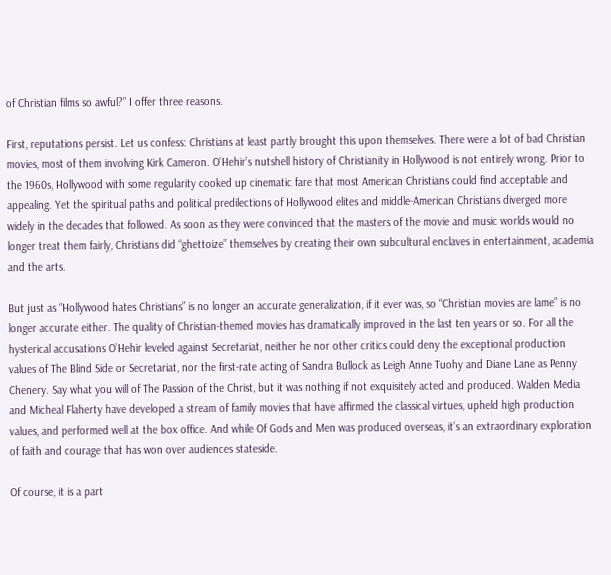of Christian films so awful?” I offer three reasons.

First, reputations persist. Let us confess: Christians at least partly brought this upon themselves. There were a lot of bad Christian movies, most of them involving Kirk Cameron. O’Hehir’s nutshell history of Christianity in Hollywood is not entirely wrong. Prior to the 1960s, Hollywood with some regularity cooked up cinematic fare that most American Christians could find acceptable and appealing. Yet the spiritual paths and political predilections of Hollywood elites and middle-American Christians diverged more widely in the decades that followed. As soon as they were convinced that the masters of the movie and music worlds would no longer treat them fairly, Christians did “ghettoize” themselves by creating their own subcultural enclaves in entertainment, academia and the arts.

But just as “Hollywood hates Christians” is no longer an accurate generalization, if it ever was, so “Christian movies are lame” is no longer accurate either. The quality of Christian-themed movies has dramatically improved in the last ten years or so. For all the hysterical accusations O’Hehir leveled against Secretariat, neither he nor other critics could deny the exceptional production values of The Blind Side or Secretariat, nor the first-rate acting of Sandra Bullock as Leigh Anne Tuohy and Diane Lane as Penny Chenery. Say what you will of The Passion of the Christ, but it was nothing if not exquisitely acted and produced. Walden Media and Micheal Flaherty have developed a stream of family movies that have affirmed the classical virtues, upheld high production values, and performed well at the box office. And while Of Gods and Men was produced overseas, it’s an extraordinary exploration of faith and courage that has won over audiences stateside.

Of course, it is a part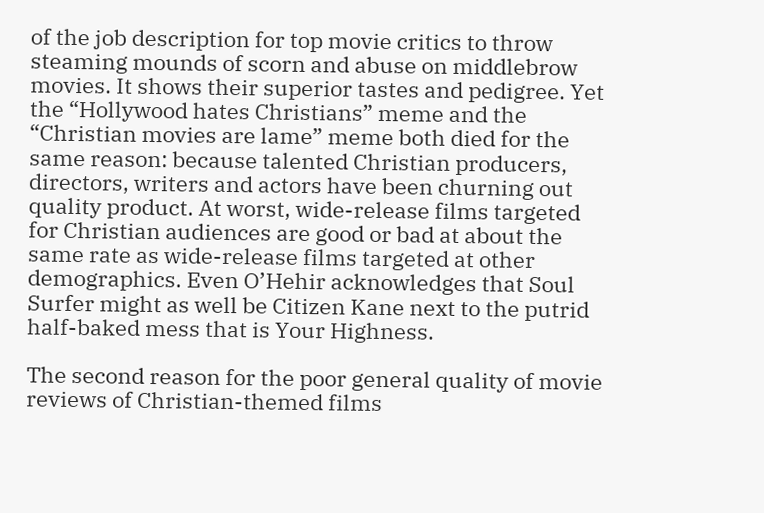of the job description for top movie critics to throw steaming mounds of scorn and abuse on middlebrow movies. It shows their superior tastes and pedigree. Yet the “Hollywood hates Christians” meme and the “Christian movies are lame” meme both died for the same reason: because talented Christian producers, directors, writers and actors have been churning out quality product. At worst, wide-release films targeted for Christian audiences are good or bad at about the same rate as wide-release films targeted at other demographics. Even O’Hehir acknowledges that Soul Surfer might as well be Citizen Kane next to the putrid half-baked mess that is Your Highness.

The second reason for the poor general quality of movie reviews of Christian-themed films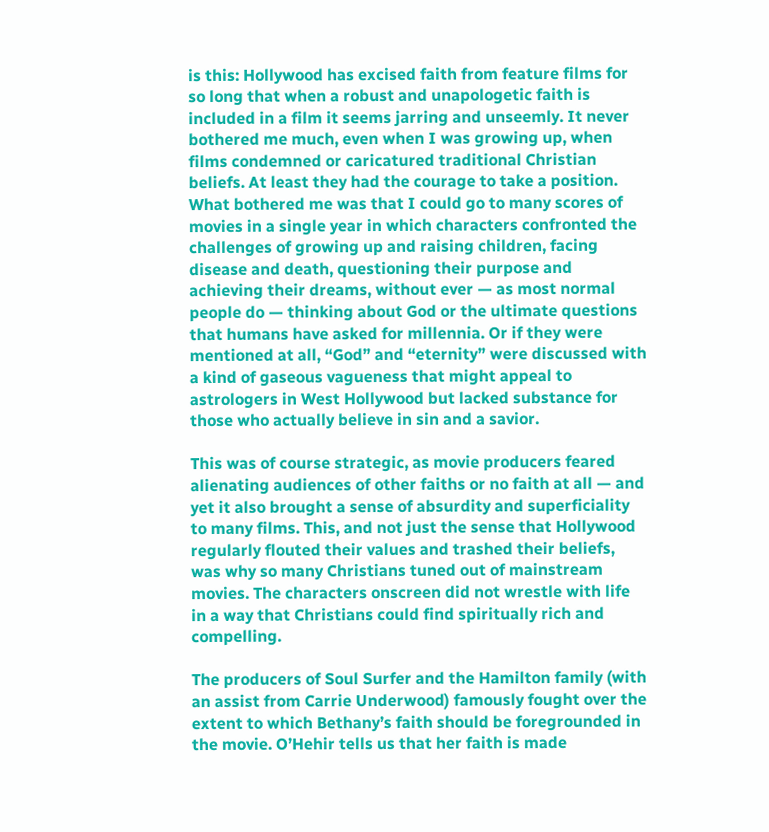is this: Hollywood has excised faith from feature films for so long that when a robust and unapologetic faith is included in a film it seems jarring and unseemly. It never bothered me much, even when I was growing up, when films condemned or caricatured traditional Christian beliefs. At least they had the courage to take a position. What bothered me was that I could go to many scores of movies in a single year in which characters confronted the challenges of growing up and raising children, facing disease and death, questioning their purpose and achieving their dreams, without ever — as most normal people do — thinking about God or the ultimate questions that humans have asked for millennia. Or if they were mentioned at all, “God” and “eternity” were discussed with a kind of gaseous vagueness that might appeal to astrologers in West Hollywood but lacked substance for those who actually believe in sin and a savior.

This was of course strategic, as movie producers feared alienating audiences of other faiths or no faith at all — and yet it also brought a sense of absurdity and superficiality to many films. This, and not just the sense that Hollywood regularly flouted their values and trashed their beliefs, was why so many Christians tuned out of mainstream movies. The characters onscreen did not wrestle with life in a way that Christians could find spiritually rich and compelling.

The producers of Soul Surfer and the Hamilton family (with an assist from Carrie Underwood) famously fought over the extent to which Bethany’s faith should be foregrounded in the movie. O’Hehir tells us that her faith is made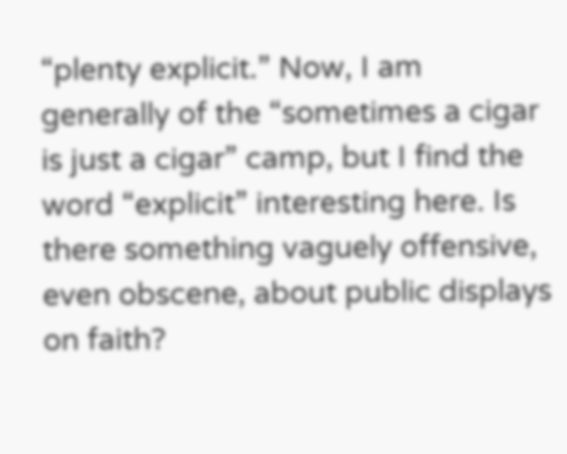“plenty explicit.” Now, I am generally of the “sometimes a cigar is just a cigar” camp, but I find the word “explicit” interesting here. Is there something vaguely offensive, even obscene, about public displays on faith?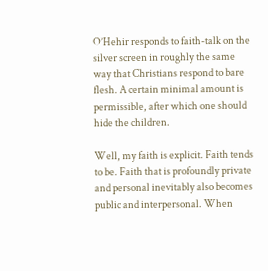O’Hehir responds to faith-talk on the silver screen in roughly the same way that Christians respond to bare flesh. A certain minimal amount is permissible, after which one should hide the children.

Well, my faith is explicit. Faith tends to be. Faith that is profoundly private and personal inevitably also becomes public and interpersonal. When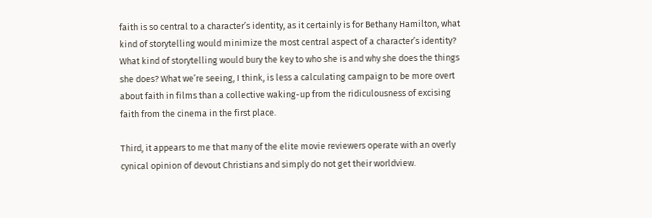faith is so central to a character’s identity, as it certainly is for Bethany Hamilton, what kind of storytelling would minimize the most central aspect of a character’s identity? What kind of storytelling would bury the key to who she is and why she does the things she does? What we’re seeing, I think, is less a calculating campaign to be more overt about faith in films than a collective waking-up from the ridiculousness of excising faith from the cinema in the first place.

Third, it appears to me that many of the elite movie reviewers operate with an overly cynical opinion of devout Christians and simply do not get their worldview.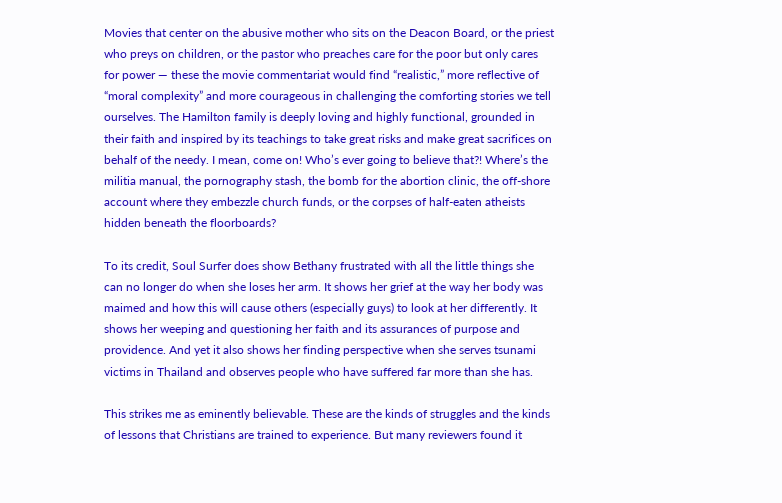Movies that center on the abusive mother who sits on the Deacon Board, or the priest who preys on children, or the pastor who preaches care for the poor but only cares for power — these the movie commentariat would find “realistic,” more reflective of “moral complexity” and more courageous in challenging the comforting stories we tell ourselves. The Hamilton family is deeply loving and highly functional, grounded in their faith and inspired by its teachings to take great risks and make great sacrifices on behalf of the needy. I mean, come on! Who’s ever going to believe that?! Where’s the militia manual, the pornography stash, the bomb for the abortion clinic, the off-shore account where they embezzle church funds, or the corpses of half-eaten atheists hidden beneath the floorboards?

To its credit, Soul Surfer does show Bethany frustrated with all the little things she can no longer do when she loses her arm. It shows her grief at the way her body was maimed and how this will cause others (especially guys) to look at her differently. It shows her weeping and questioning her faith and its assurances of purpose and providence. And yet it also shows her finding perspective when she serves tsunami victims in Thailand and observes people who have suffered far more than she has.

This strikes me as eminently believable. These are the kinds of struggles and the kinds of lessons that Christians are trained to experience. But many reviewers found it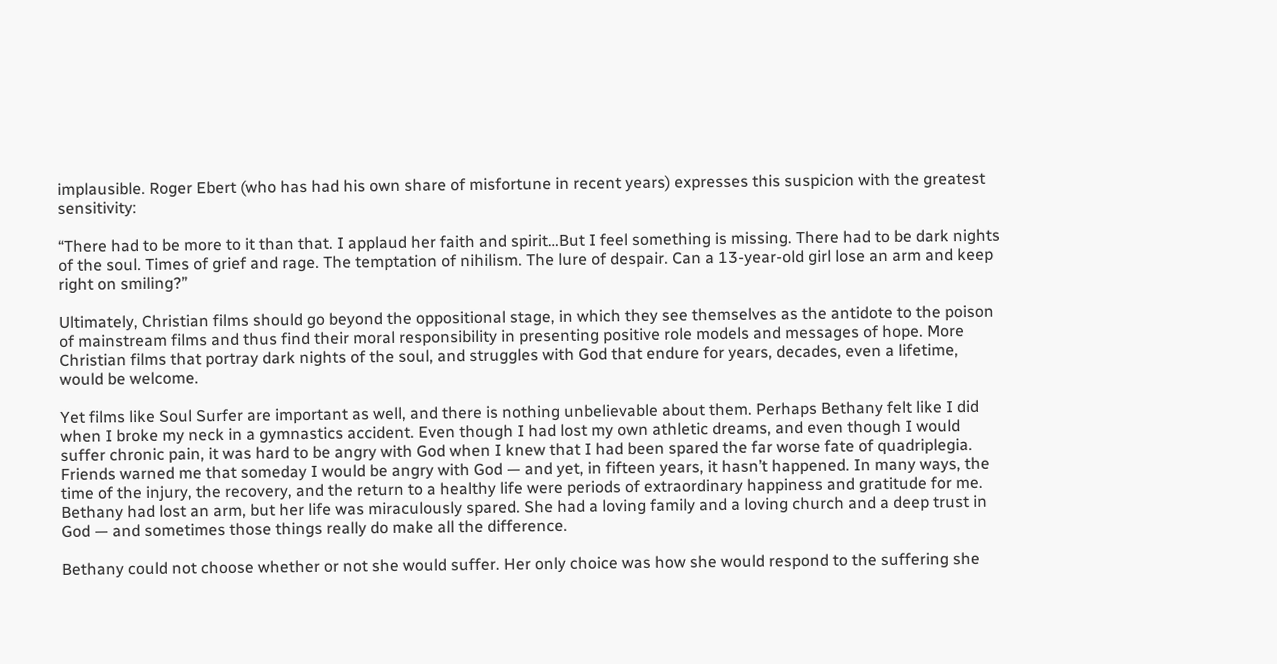implausible. Roger Ebert (who has had his own share of misfortune in recent years) expresses this suspicion with the greatest sensitivity:

“There had to be more to it than that. I applaud her faith and spirit…But I feel something is missing. There had to be dark nights of the soul. Times of grief and rage. The temptation of nihilism. The lure of despair. Can a 13-year-old girl lose an arm and keep right on smiling?”

Ultimately, Christian films should go beyond the oppositional stage, in which they see themselves as the antidote to the poison of mainstream films and thus find their moral responsibility in presenting positive role models and messages of hope. More Christian films that portray dark nights of the soul, and struggles with God that endure for years, decades, even a lifetime, would be welcome.

Yet films like Soul Surfer are important as well, and there is nothing unbelievable about them. Perhaps Bethany felt like I did when I broke my neck in a gymnastics accident. Even though I had lost my own athletic dreams, and even though I would suffer chronic pain, it was hard to be angry with God when I knew that I had been spared the far worse fate of quadriplegia. Friends warned me that someday I would be angry with God — and yet, in fifteen years, it hasn’t happened. In many ways, the time of the injury, the recovery, and the return to a healthy life were periods of extraordinary happiness and gratitude for me. Bethany had lost an arm, but her life was miraculously spared. She had a loving family and a loving church and a deep trust in God — and sometimes those things really do make all the difference.

Bethany could not choose whether or not she would suffer. Her only choice was how she would respond to the suffering she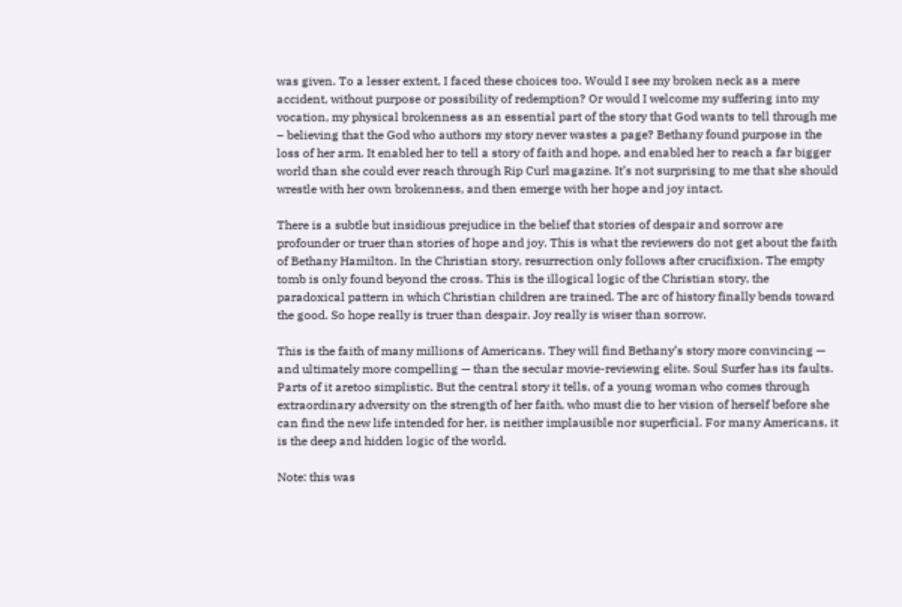was given. To a lesser extent, I faced these choices too. Would I see my broken neck as a mere accident, without purpose or possibility of redemption? Or would I welcome my suffering into my vocation, my physical brokenness as an essential part of the story that God wants to tell through me – believing that the God who authors my story never wastes a page? Bethany found purpose in the loss of her arm. It enabled her to tell a story of faith and hope, and enabled her to reach a far bigger world than she could ever reach through Rip Curl magazine. It’s not surprising to me that she should wrestle with her own brokenness, and then emerge with her hope and joy intact.

There is a subtle but insidious prejudice in the belief that stories of despair and sorrow are profounder or truer than stories of hope and joy. This is what the reviewers do not get about the faith of Bethany Hamilton. In the Christian story, resurrection only follows after crucifixion. The empty tomb is only found beyond the cross. This is the illogical logic of the Christian story, the paradoxical pattern in which Christian children are trained. The arc of history finally bends toward the good. So hope really is truer than despair. Joy really is wiser than sorrow.

This is the faith of many millions of Americans. They will find Bethany’s story more convincing — and ultimately more compelling — than the secular movie-reviewing elite. Soul Surfer has its faults. Parts of it aretoo simplistic. But the central story it tells, of a young woman who comes through extraordinary adversity on the strength of her faith, who must die to her vision of herself before she can find the new life intended for her, is neither implausible nor superficial. For many Americans, it is the deep and hidden logic of the world.

Note: this was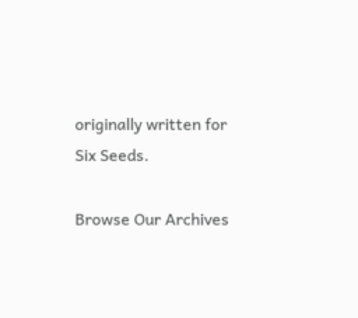originally written for Six Seeds.

Browse Our Archives